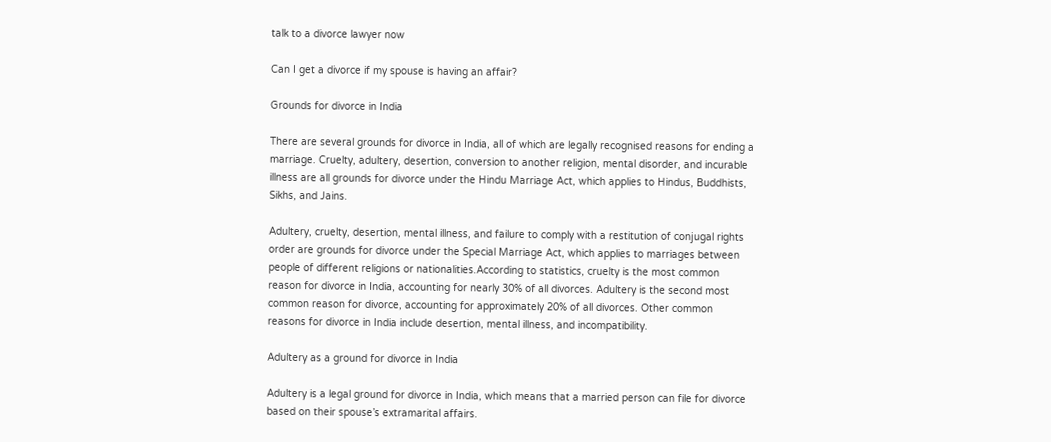talk to a divorce lawyer now

Can I get a divorce if my spouse is having an affair?

Grounds for divorce in India

There are several grounds for divorce in India, all of which are legally recognised reasons for ending a marriage. Cruelty, adultery, desertion, conversion to another religion, mental disorder, and incurable illness are all grounds for divorce under the Hindu Marriage Act, which applies to Hindus, Buddhists, Sikhs, and Jains.

Adultery, cruelty, desertion, mental illness, and failure to comply with a restitution of conjugal rights order are grounds for divorce under the Special Marriage Act, which applies to marriages between people of different religions or nationalities.According to statistics, cruelty is the most common reason for divorce in India, accounting for nearly 30% of all divorces. Adultery is the second most common reason for divorce, accounting for approximately 20% of all divorces. Other common reasons for divorce in India include desertion, mental illness, and incompatibility.

Adultery as a ground for divorce in India

Adultery is a legal ground for divorce in India, which means that a married person can file for divorce based on their spouse’s extramarital affairs.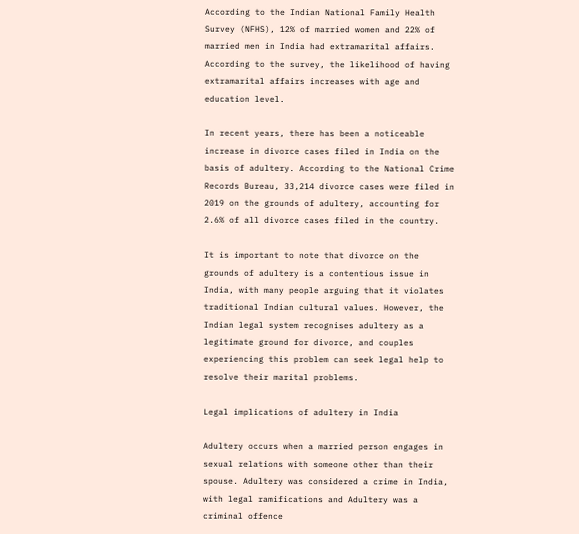According to the Indian National Family Health Survey (NFHS), 12% of married women and 22% of married men in India had extramarital affairs. According to the survey, the likelihood of having extramarital affairs increases with age and education level.

In recent years, there has been a noticeable increase in divorce cases filed in India on the basis of adultery. According to the National Crime Records Bureau, 33,214 divorce cases were filed in 2019 on the grounds of adultery, accounting for 2.6% of all divorce cases filed in the country.

It is important to note that divorce on the grounds of adultery is a contentious issue in India, with many people arguing that it violates traditional Indian cultural values. However, the Indian legal system recognises adultery as a legitimate ground for divorce, and couples experiencing this problem can seek legal help to resolve their marital problems.

Legal implications of adultery in India

Adultery occurs when a married person engages in sexual relations with someone other than their spouse. Adultery was considered a crime in India, with legal ramifications and Adultery was a criminal offence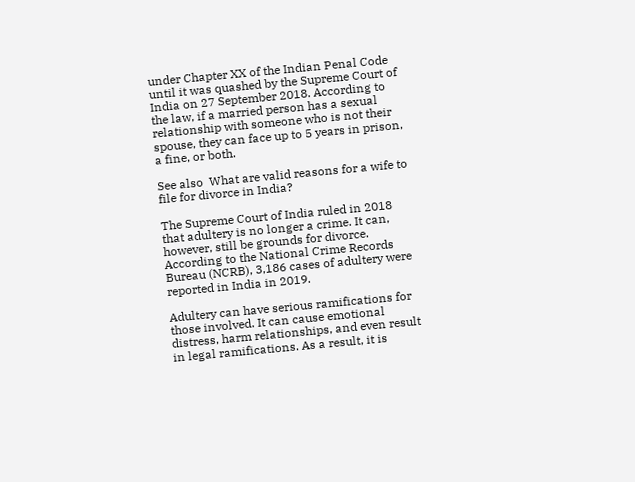under Chapter XX of the Indian Penal Code until it was quashed by the Supreme Court of India on 27 September 2018. According to the law, if a married person has a sexual relationship with someone who is not their spouse, they can face up to 5 years in prison, a fine, or both.

See also  What are valid reasons for a wife to file for divorce in India?

The Supreme Court of India ruled in 2018 that adultery is no longer a crime. It can, however, still be grounds for divorce. According to the National Crime Records Bureau (NCRB), 3,186 cases of adultery were reported in India in 2019.

Adultery can have serious ramifications for those involved. It can cause emotional distress, harm relationships, and even result in legal ramifications. As a result, it is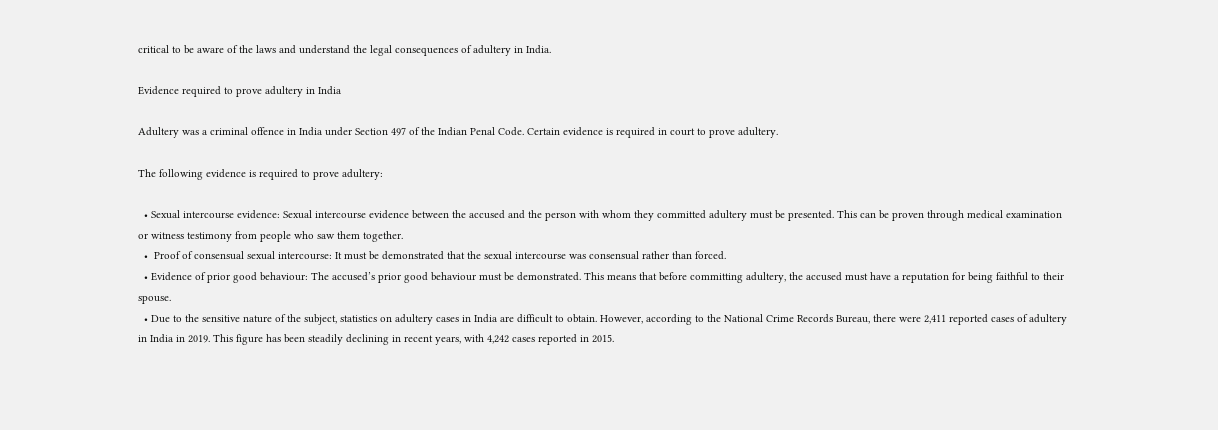critical to be aware of the laws and understand the legal consequences of adultery in India.

Evidence required to prove adultery in India

Adultery was a criminal offence in India under Section 497 of the Indian Penal Code. Certain evidence is required in court to prove adultery.

The following evidence is required to prove adultery:

  • Sexual intercourse evidence: Sexual intercourse evidence between the accused and the person with whom they committed adultery must be presented. This can be proven through medical examination or witness testimony from people who saw them together.
  •  Proof of consensual sexual intercourse: It must be demonstrated that the sexual intercourse was consensual rather than forced.
  • Evidence of prior good behaviour: The accused’s prior good behaviour must be demonstrated. This means that before committing adultery, the accused must have a reputation for being faithful to their spouse.
  • Due to the sensitive nature of the subject, statistics on adultery cases in India are difficult to obtain. However, according to the National Crime Records Bureau, there were 2,411 reported cases of adultery in India in 2019. This figure has been steadily declining in recent years, with 4,242 cases reported in 2015.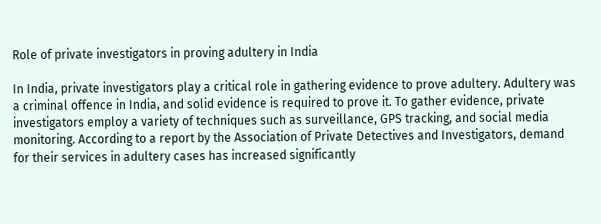Role of private investigators in proving adultery in India

In India, private investigators play a critical role in gathering evidence to prove adultery. Adultery was a criminal offence in India, and solid evidence is required to prove it. To gather evidence, private investigators employ a variety of techniques such as surveillance, GPS tracking, and social media monitoring. According to a report by the Association of Private Detectives and Investigators, demand for their services in adultery cases has increased significantly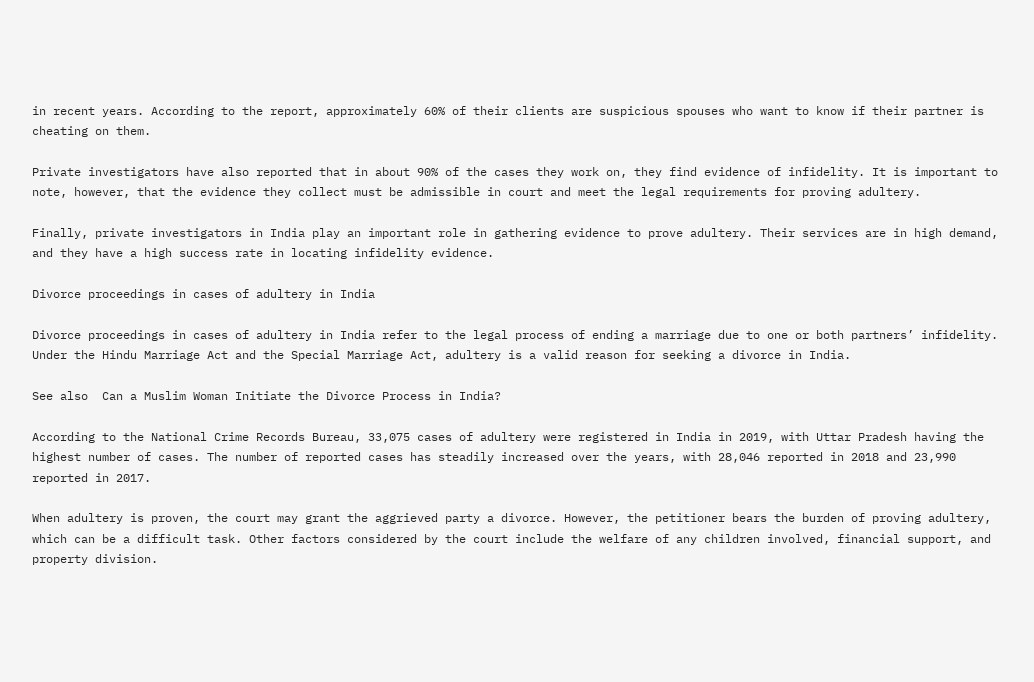in recent years. According to the report, approximately 60% of their clients are suspicious spouses who want to know if their partner is cheating on them.

Private investigators have also reported that in about 90% of the cases they work on, they find evidence of infidelity. It is important to note, however, that the evidence they collect must be admissible in court and meet the legal requirements for proving adultery.

Finally, private investigators in India play an important role in gathering evidence to prove adultery. Their services are in high demand, and they have a high success rate in locating infidelity evidence.

Divorce proceedings in cases of adultery in India

Divorce proceedings in cases of adultery in India refer to the legal process of ending a marriage due to one or both partners’ infidelity. Under the Hindu Marriage Act and the Special Marriage Act, adultery is a valid reason for seeking a divorce in India.

See also  Can a Muslim Woman Initiate the Divorce Process in India?

According to the National Crime Records Bureau, 33,075 cases of adultery were registered in India in 2019, with Uttar Pradesh having the highest number of cases. The number of reported cases has steadily increased over the years, with 28,046 reported in 2018 and 23,990 reported in 2017.

When adultery is proven, the court may grant the aggrieved party a divorce. However, the petitioner bears the burden of proving adultery, which can be a difficult task. Other factors considered by the court include the welfare of any children involved, financial support, and property division.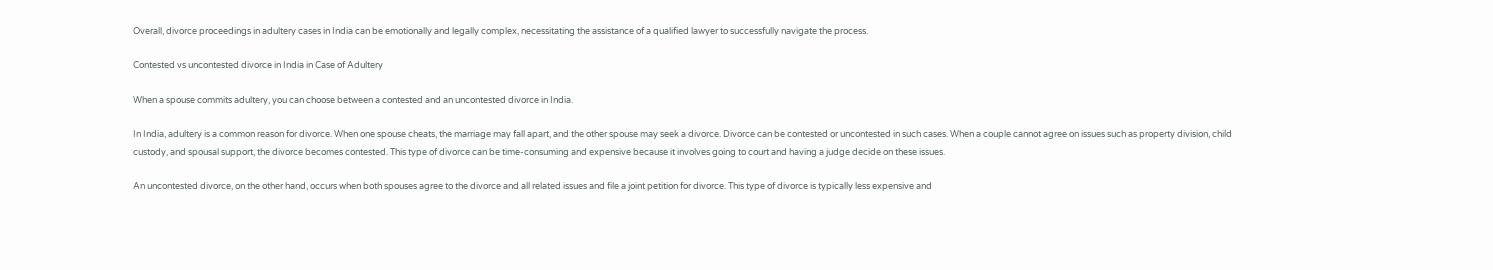Overall, divorce proceedings in adultery cases in India can be emotionally and legally complex, necessitating the assistance of a qualified lawyer to successfully navigate the process.

Contested vs uncontested divorce in India in Case of Adultery

When a spouse commits adultery, you can choose between a contested and an uncontested divorce in India.

In India, adultery is a common reason for divorce. When one spouse cheats, the marriage may fall apart, and the other spouse may seek a divorce. Divorce can be contested or uncontested in such cases. When a couple cannot agree on issues such as property division, child custody, and spousal support, the divorce becomes contested. This type of divorce can be time-consuming and expensive because it involves going to court and having a judge decide on these issues.

An uncontested divorce, on the other hand, occurs when both spouses agree to the divorce and all related issues and file a joint petition for divorce. This type of divorce is typically less expensive and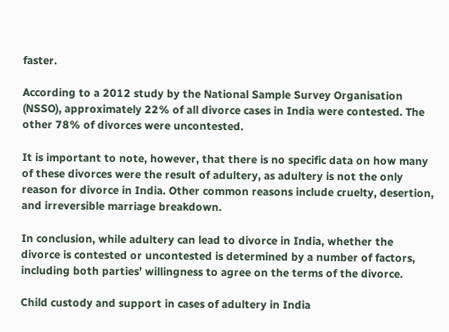faster.

According to a 2012 study by the National Sample Survey Organisation (NSSO), approximately 22% of all divorce cases in India were contested. The other 78% of divorces were uncontested.

It is important to note, however, that there is no specific data on how many of these divorces were the result of adultery, as adultery is not the only reason for divorce in India. Other common reasons include cruelty, desertion, and irreversible marriage breakdown.

In conclusion, while adultery can lead to divorce in India, whether the divorce is contested or uncontested is determined by a number of factors, including both parties’ willingness to agree on the terms of the divorce.

Child custody and support in cases of adultery in India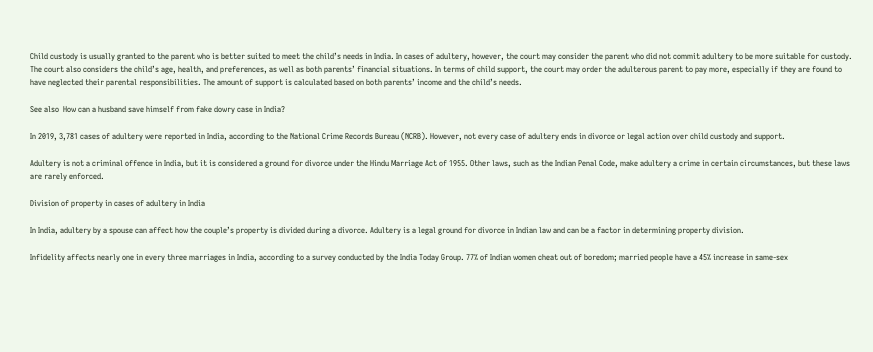Child custody is usually granted to the parent who is better suited to meet the child’s needs in India. In cases of adultery, however, the court may consider the parent who did not commit adultery to be more suitable for custody. The court also considers the child’s age, health, and preferences, as well as both parents’ financial situations. In terms of child support, the court may order the adulterous parent to pay more, especially if they are found to have neglected their parental responsibilities. The amount of support is calculated based on both parents’ income and the child’s needs.

See also  How can a husband save himself from fake dowry case in India?

In 2019, 3,781 cases of adultery were reported in India, according to the National Crime Records Bureau (NCRB). However, not every case of adultery ends in divorce or legal action over child custody and support.

Adultery is not a criminal offence in India, but it is considered a ground for divorce under the Hindu Marriage Act of 1955. Other laws, such as the Indian Penal Code, make adultery a crime in certain circumstances, but these laws are rarely enforced.

Division of property in cases of adultery in India

In India, adultery by a spouse can affect how the couple’s property is divided during a divorce. Adultery is a legal ground for divorce in Indian law and can be a factor in determining property division.

Infidelity affects nearly one in every three marriages in India, according to a survey conducted by the India Today Group. 77% of Indian women cheat out of boredom; married people have a 45% increase in same-sex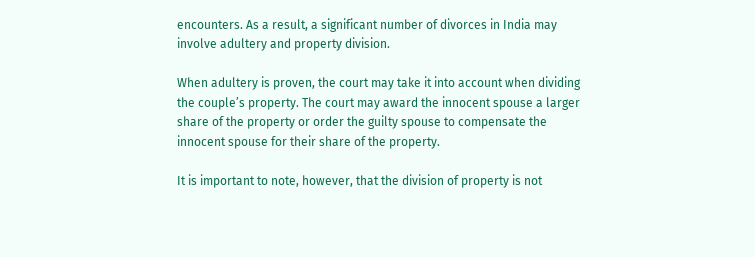encounters. As a result, a significant number of divorces in India may involve adultery and property division.

When adultery is proven, the court may take it into account when dividing the couple’s property. The court may award the innocent spouse a larger share of the property or order the guilty spouse to compensate the innocent spouse for their share of the property.

It is important to note, however, that the division of property is not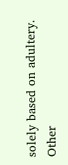solely based on adultery. Other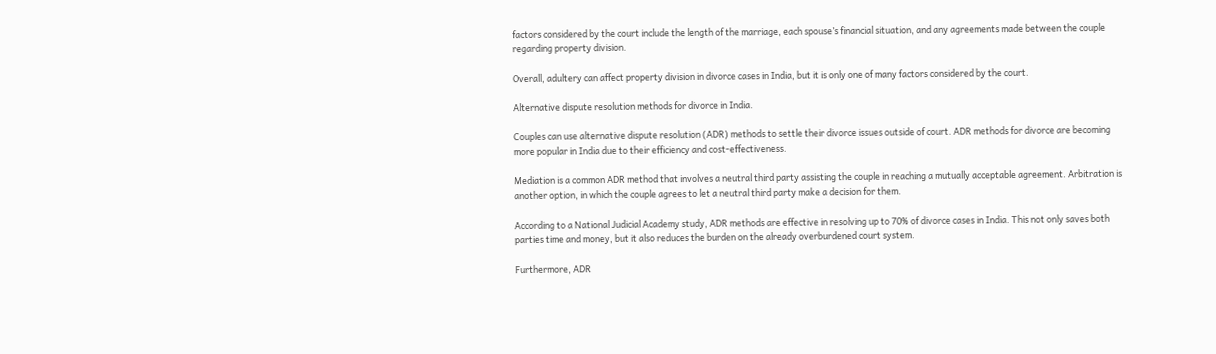factors considered by the court include the length of the marriage, each spouse’s financial situation, and any agreements made between the couple regarding property division.

Overall, adultery can affect property division in divorce cases in India, but it is only one of many factors considered by the court.

Alternative dispute resolution methods for divorce in India.

Couples can use alternative dispute resolution (ADR) methods to settle their divorce issues outside of court. ADR methods for divorce are becoming more popular in India due to their efficiency and cost-effectiveness.

Mediation is a common ADR method that involves a neutral third party assisting the couple in reaching a mutually acceptable agreement. Arbitration is another option, in which the couple agrees to let a neutral third party make a decision for them.

According to a National Judicial Academy study, ADR methods are effective in resolving up to 70% of divorce cases in India. This not only saves both parties time and money, but it also reduces the burden on the already overburdened court system.

Furthermore, ADR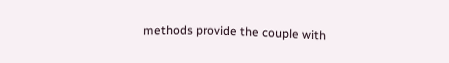methods provide the couple with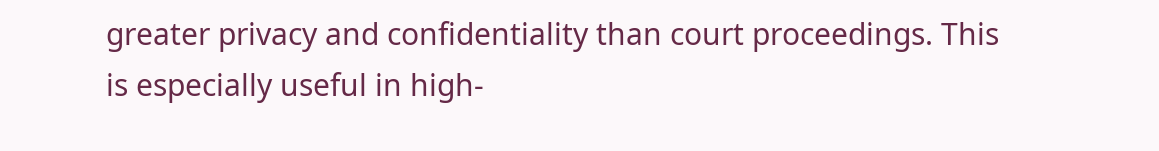greater privacy and confidentiality than court proceedings. This is especially useful in high-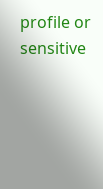profile or sensitive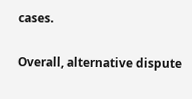cases.

Overall, alternative dispute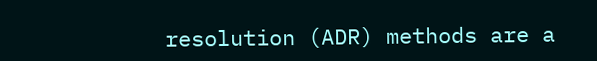resolution (ADR) methods are a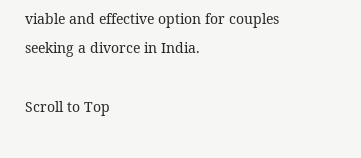viable and effective option for couples seeking a divorce in India.

Scroll to Top